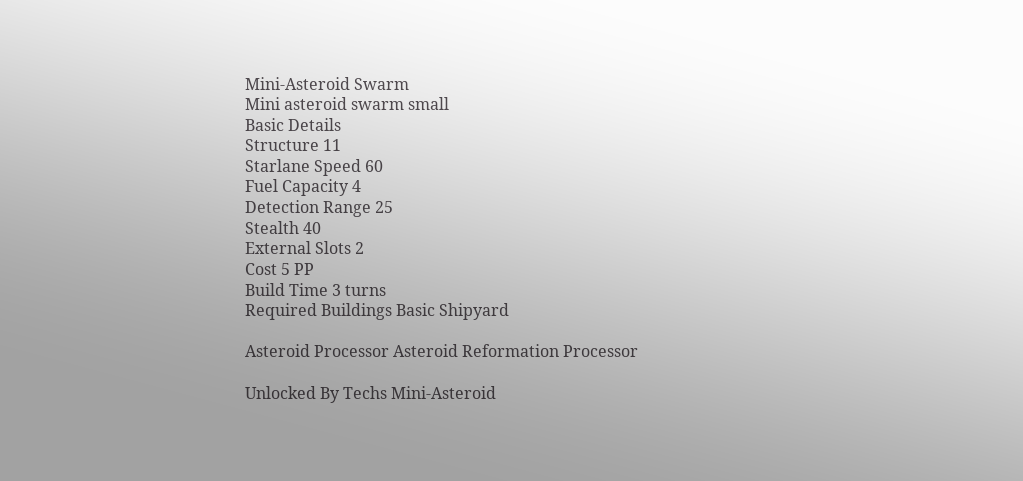Mini-Asteroid Swarm
Mini asteroid swarm small
Basic Details
Structure 11
Starlane Speed 60
Fuel Capacity 4
Detection Range 25
Stealth 40
External Slots 2
Cost 5 PP
Build Time 3 turns
Required Buildings Basic Shipyard

Asteroid Processor Asteroid Reformation Processor

Unlocked By Techs Mini-Asteroid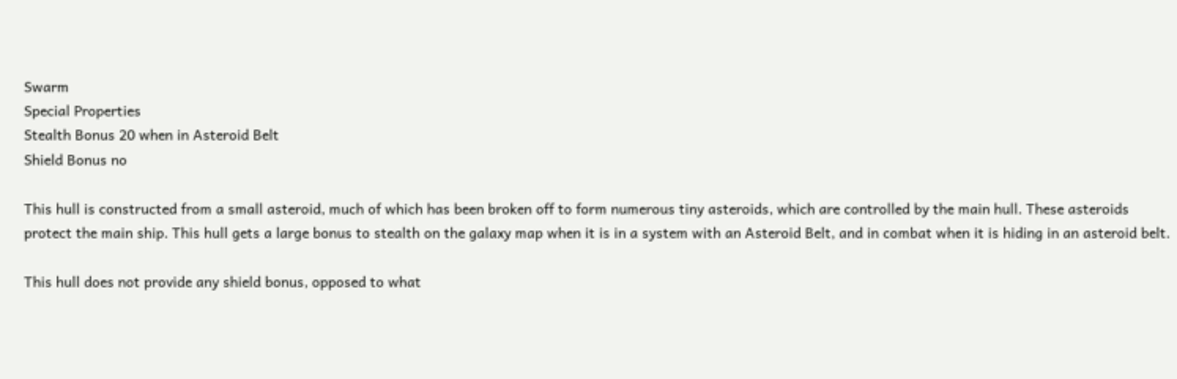Swarm
Special Properties
Stealth Bonus 20 when in Asteroid Belt
Shield Bonus no

This hull is constructed from a small asteroid, much of which has been broken off to form numerous tiny asteroids, which are controlled by the main hull. These asteroids protect the main ship. This hull gets a large bonus to stealth on the galaxy map when it is in a system with an Asteroid Belt, and in combat when it is hiding in an asteroid belt.

This hull does not provide any shield bonus, opposed to what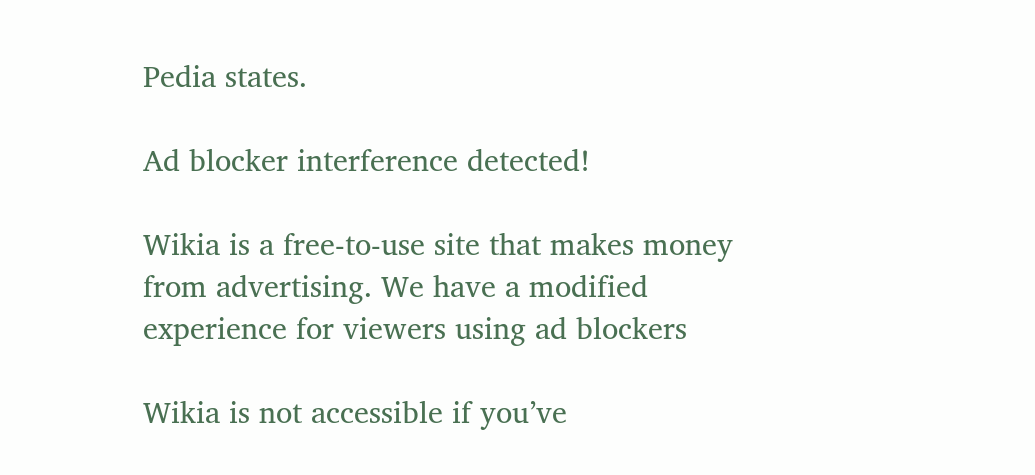Pedia states.

Ad blocker interference detected!

Wikia is a free-to-use site that makes money from advertising. We have a modified experience for viewers using ad blockers

Wikia is not accessible if you’ve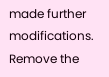made further modifications. Remove the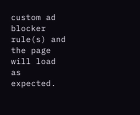custom ad blocker rule(s) and the page will load as expected.